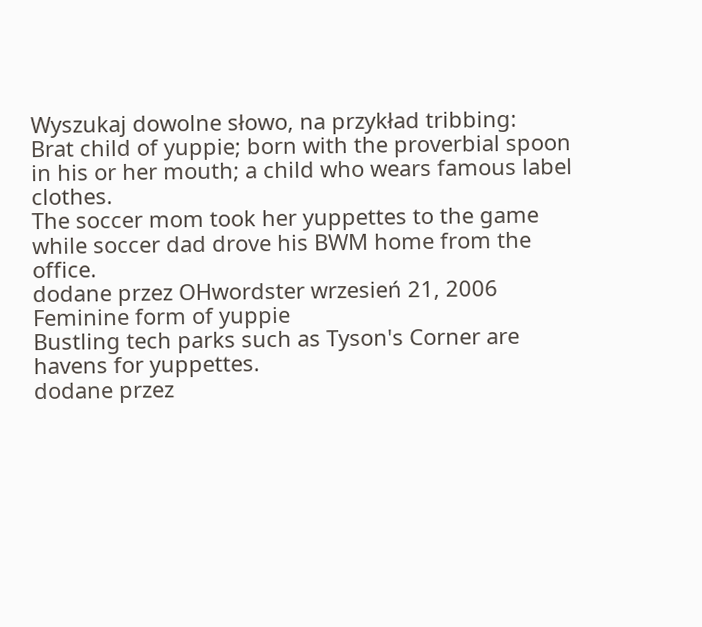Wyszukaj dowolne słowo, na przykład tribbing:
Brat child of yuppie; born with the proverbial spoon in his or her mouth; a child who wears famous label clothes.
The soccer mom took her yuppettes to the game while soccer dad drove his BWM home from the office.
dodane przez OHwordster wrzesień 21, 2006
Feminine form of yuppie
Bustling tech parks such as Tyson's Corner are havens for yuppettes.
dodane przez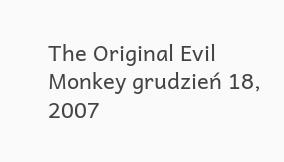The Original Evil Monkey grudzień 18, 2007